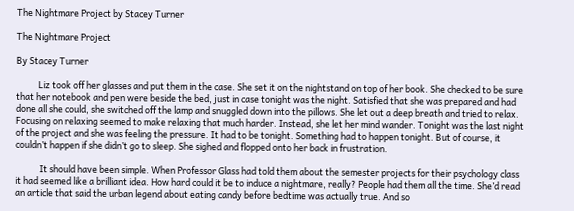The Nightmare Project by Stacey Turner

The Nightmare Project

By Stacey Turner

           Liz took off her glasses and put them in the case. She set it on the nightstand on top of her book. She checked to be sure that her notebook and pen were beside the bed, just in case tonight was the night. Satisfied that she was prepared and had done all she could, she switched off the lamp and snuggled down into the pillows. She let out a deep breath and tried to relax. Focusing on relaxing seemed to make relaxing that much harder. Instead, she let her mind wander. Tonight was the last night of the project and she was feeling the pressure. It had to be tonight. Something had to happen tonight. But of course, it couldn’t happen if she didn’t go to sleep. She sighed and flopped onto her back in frustration.

            It should have been simple. When Professor Glass had told them about the semester projects for their psychology class it had seemed like a brilliant idea. How hard could it be to induce a nightmare, really? People had them all the time. She’d read an article that said the urban legend about eating candy before bedtime was actually true. And so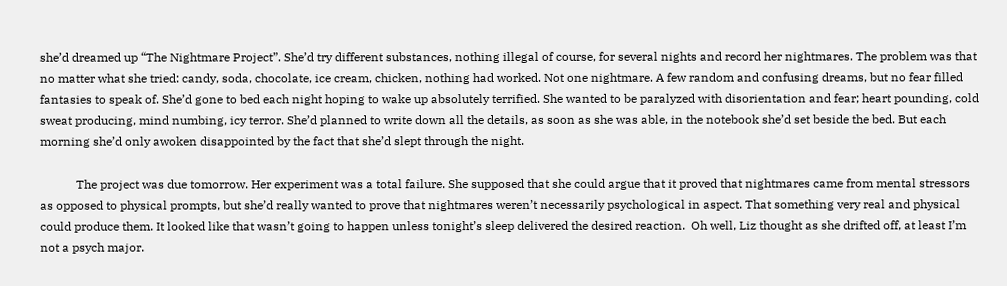she’d dreamed up “The Nightmare Project”. She’d try different substances, nothing illegal of course, for several nights and record her nightmares. The problem was that no matter what she tried: candy, soda, chocolate, ice cream, chicken, nothing had worked. Not one nightmare. A few random and confusing dreams, but no fear filled fantasies to speak of. She’d gone to bed each night hoping to wake up absolutely terrified. She wanted to be paralyzed with disorientation and fear; heart pounding, cold sweat producing, mind numbing, icy terror. She’d planned to write down all the details, as soon as she was able, in the notebook she’d set beside the bed. But each morning she’d only awoken disappointed by the fact that she’d slept through the night.

            The project was due tomorrow. Her experiment was a total failure. She supposed that she could argue that it proved that nightmares came from mental stressors as opposed to physical prompts, but she’d really wanted to prove that nightmares weren’t necessarily psychological in aspect. That something very real and physical could produce them. It looked like that wasn’t going to happen unless tonight’s sleep delivered the desired reaction.  Oh well, Liz thought as she drifted off, at least I’m not a psych major.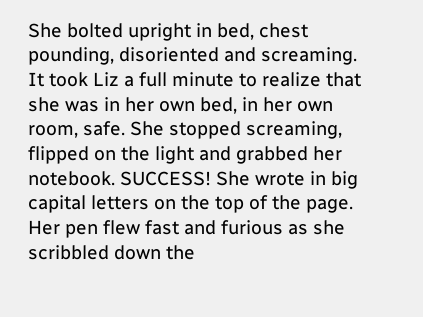She bolted upright in bed, chest pounding, disoriented and screaming. It took Liz a full minute to realize that she was in her own bed, in her own room, safe. She stopped screaming, flipped on the light and grabbed her notebook. SUCCESS! She wrote in big capital letters on the top of the page. Her pen flew fast and furious as she scribbled down the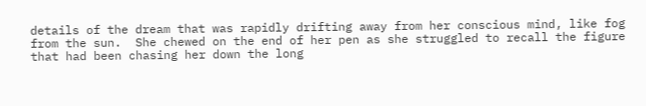details of the dream that was rapidly drifting away from her conscious mind, like fog from the sun.  She chewed on the end of her pen as she struggled to recall the figure that had been chasing her down the long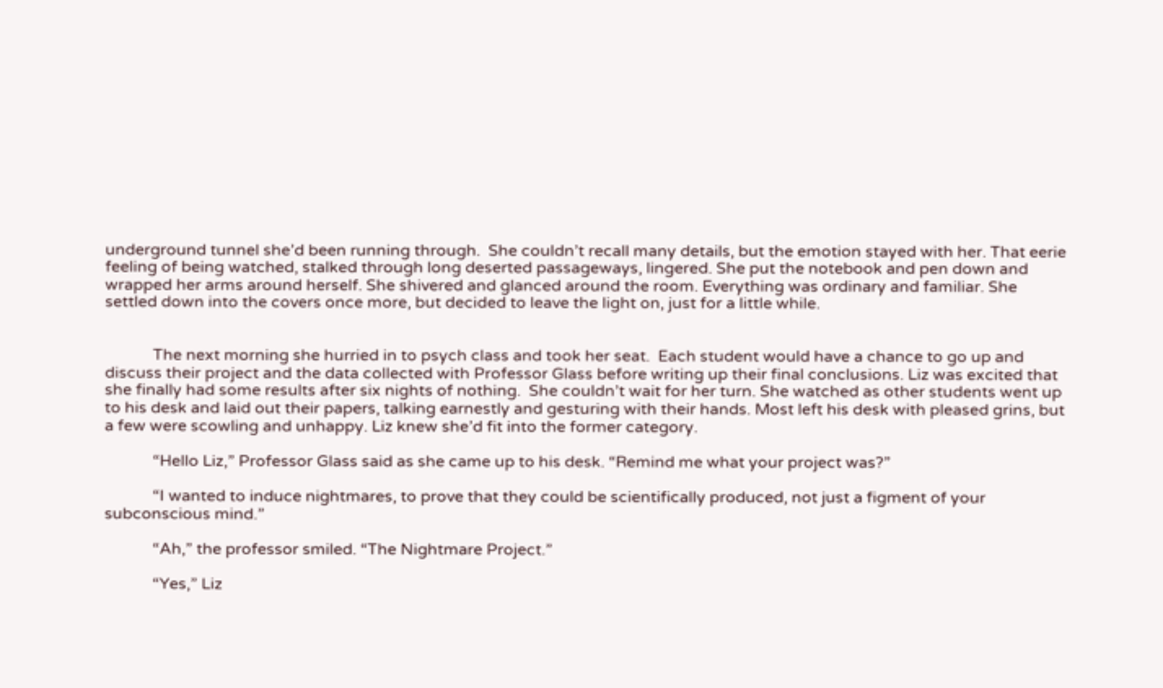underground tunnel she’d been running through.  She couldn’t recall many details, but the emotion stayed with her. That eerie feeling of being watched, stalked through long deserted passageways, lingered. She put the notebook and pen down and wrapped her arms around herself. She shivered and glanced around the room. Everything was ordinary and familiar. She settled down into the covers once more, but decided to leave the light on, just for a little while.


            The next morning she hurried in to psych class and took her seat.  Each student would have a chance to go up and discuss their project and the data collected with Professor Glass before writing up their final conclusions. Liz was excited that she finally had some results after six nights of nothing.  She couldn’t wait for her turn. She watched as other students went up to his desk and laid out their papers, talking earnestly and gesturing with their hands. Most left his desk with pleased grins, but a few were scowling and unhappy. Liz knew she’d fit into the former category.

            “Hello Liz,” Professor Glass said as she came up to his desk. “Remind me what your project was?”

            “I wanted to induce nightmares, to prove that they could be scientifically produced, not just a figment of your subconscious mind.”

            “Ah,” the professor smiled. “The Nightmare Project.”

            “Yes,” Liz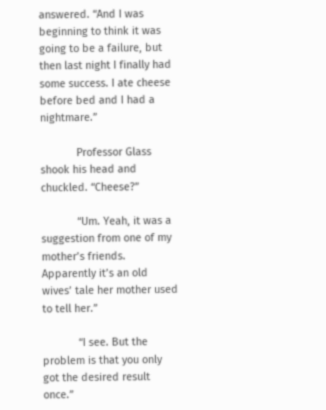answered. “And I was beginning to think it was going to be a failure, but then last night I finally had some success. I ate cheese before bed and I had a nightmare.”

            Professor Glass shook his head and chuckled. “Cheese?”

            “Um. Yeah, it was a suggestion from one of my mother’s friends. Apparently it’s an old wives’ tale her mother used to tell her.”

            “I see. But the problem is that you only got the desired result once.”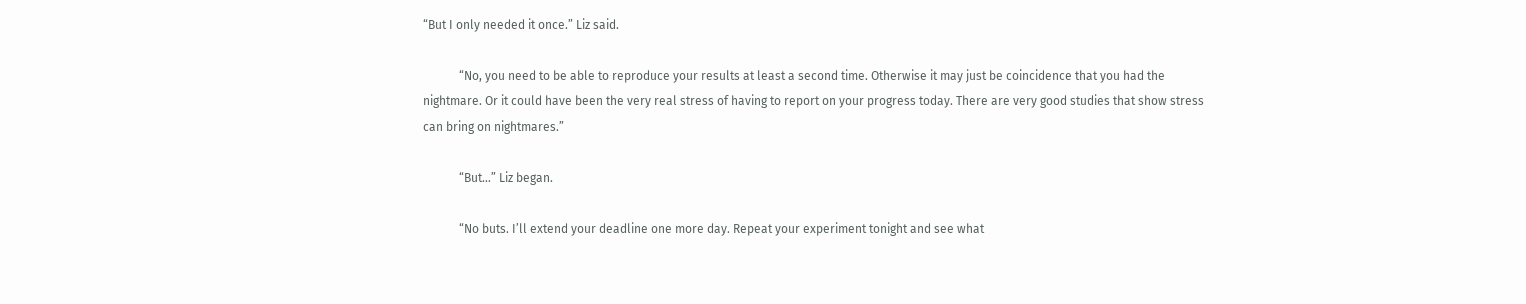“But I only needed it once.” Liz said.

            “No, you need to be able to reproduce your results at least a second time. Otherwise it may just be coincidence that you had the nightmare. Or it could have been the very real stress of having to report on your progress today. There are very good studies that show stress can bring on nightmares.”

            “But…” Liz began.

            “No buts. I’ll extend your deadline one more day. Repeat your experiment tonight and see what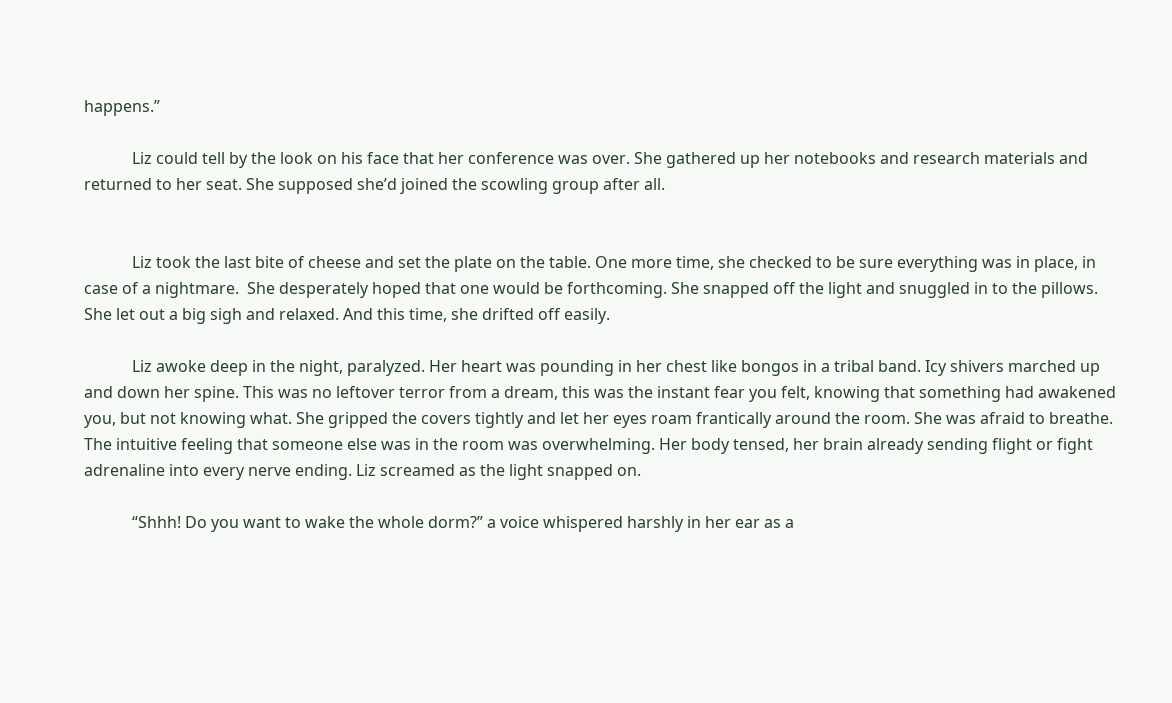happens.”

            Liz could tell by the look on his face that her conference was over. She gathered up her notebooks and research materials and returned to her seat. She supposed she’d joined the scowling group after all.


            Liz took the last bite of cheese and set the plate on the table. One more time, she checked to be sure everything was in place, in case of a nightmare.  She desperately hoped that one would be forthcoming. She snapped off the light and snuggled in to the pillows. She let out a big sigh and relaxed. And this time, she drifted off easily.

            Liz awoke deep in the night, paralyzed. Her heart was pounding in her chest like bongos in a tribal band. Icy shivers marched up and down her spine. This was no leftover terror from a dream, this was the instant fear you felt, knowing that something had awakened you, but not knowing what. She gripped the covers tightly and let her eyes roam frantically around the room. She was afraid to breathe. The intuitive feeling that someone else was in the room was overwhelming. Her body tensed, her brain already sending flight or fight adrenaline into every nerve ending. Liz screamed as the light snapped on.

            “Shhh! Do you want to wake the whole dorm?” a voice whispered harshly in her ear as a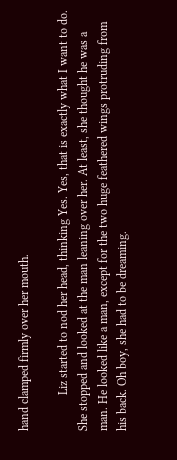hand clamped firmly over her mouth.

            Liz started to nod her head, thinking Yes. Yes, that is exactly what I want to do. She stopped and looked at the man leaning over her. At least, she thought he was a man. He looked like a man, except for the two huge feathered wings protruding from his back. Oh boy, she had to be dreaming.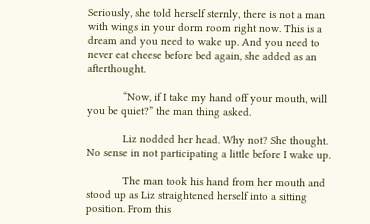Seriously, she told herself sternly, there is not a man with wings in your dorm room right now. This is a dream and you need to wake up. And you need to never eat cheese before bed again, she added as an afterthought.

            “Now, if I take my hand off your mouth, will you be quiet?” the man thing asked.

            Liz nodded her head. Why not? She thought. No sense in not participating a little before I wake up.

            The man took his hand from her mouth and stood up as Liz straightened herself into a sitting position. From this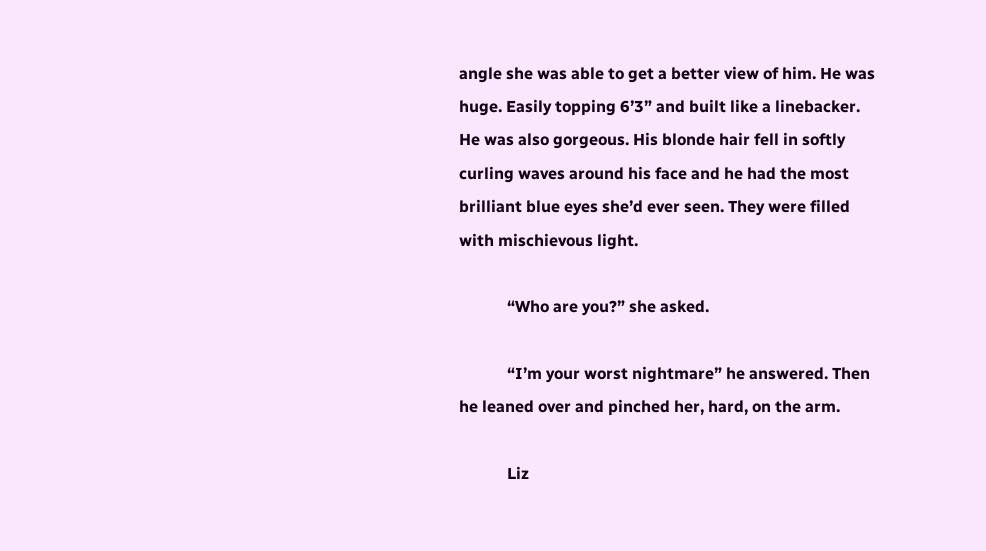angle she was able to get a better view of him. He was huge. Easily topping 6’3” and built like a linebacker. He was also gorgeous. His blonde hair fell in softly curling waves around his face and he had the most brilliant blue eyes she’d ever seen. They were filled with mischievous light.

            “Who are you?” she asked.

            “I’m your worst nightmare” he answered. Then he leaned over and pinched her, hard, on the arm.

            Liz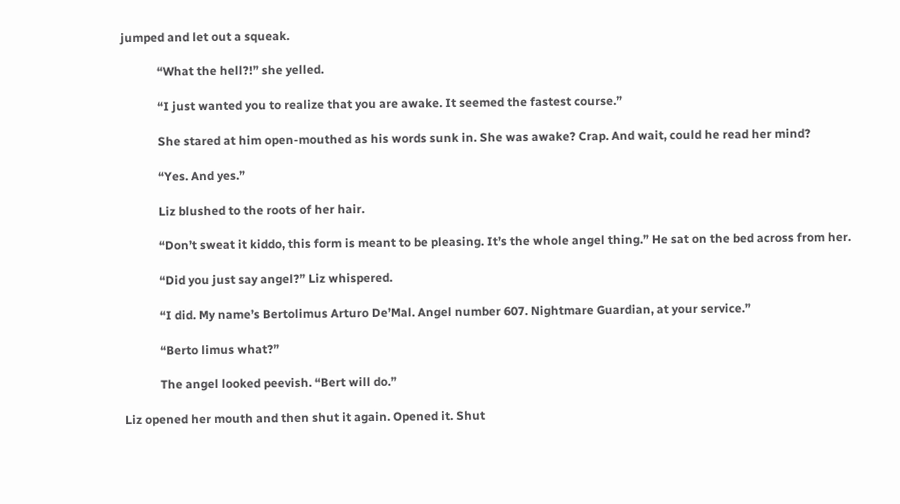jumped and let out a squeak.

            “What the hell?!” she yelled.

            “I just wanted you to realize that you are awake. It seemed the fastest course.”

            She stared at him open-mouthed as his words sunk in. She was awake? Crap. And wait, could he read her mind?

            “Yes. And yes.”

            Liz blushed to the roots of her hair.

            “Don’t sweat it kiddo, this form is meant to be pleasing. It’s the whole angel thing.” He sat on the bed across from her.

            “Did you just say angel?” Liz whispered.

            “I did. My name’s Bertolimus Arturo De’Mal. Angel number 607. Nightmare Guardian, at your service.”

            “Berto limus what?”

            The angel looked peevish. “Bert will do.”

Liz opened her mouth and then shut it again. Opened it. Shut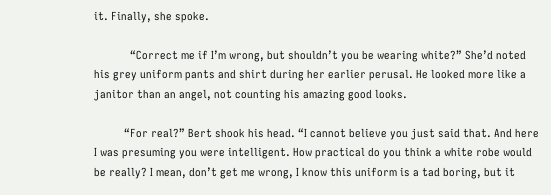it. Finally, she spoke.

            “Correct me if I’m wrong, but shouldn’t you be wearing white?” She’d noted his grey uniform pants and shirt during her earlier perusal. He looked more like a janitor than an angel, not counting his amazing good looks.

          “For real?” Bert shook his head. “I cannot believe you just said that. And here I was presuming you were intelligent. How practical do you think a white robe would be really? I mean, don’t get me wrong, I know this uniform is a tad boring, but it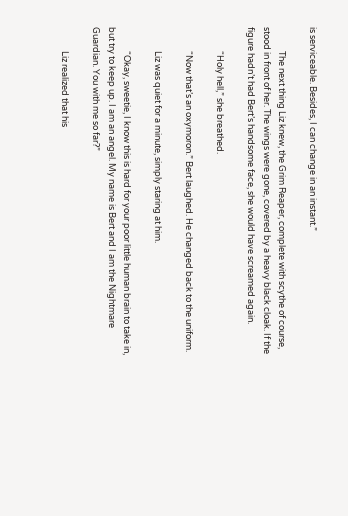is serviceable. Besides, I can change in an instant.”

            The next thing Liz knew, the Grim Reaper, complete with scythe of course, stood in front of her. The wings were gone, covered by a heavy black cloak. If the figure hadn’t had Bert’s handsome face, she would have screamed again.

            “Holy hell,” she breathed.

            “Now that’s an oxymoron.” Bert laughed. He changed back to the uniform.

            Liz was quiet for a minute, simply staring at him.

            “Okay, sweetie, I know this is hard for your poor little human brain to take in, but try to keep up. I am an angel. My name is Bert and I am the Nightmare Guardian. You with me so far?”

            Liz realized that his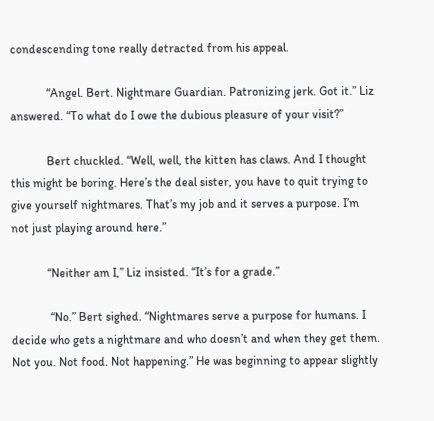condescending tone really detracted from his appeal.

            “Angel. Bert. Nightmare Guardian. Patronizing jerk. Got it.” Liz answered. “To what do I owe the dubious pleasure of your visit?”

            Bert chuckled. “Well, well, the kitten has claws. And I thought this might be boring. Here’s the deal sister, you have to quit trying to give yourself nightmares. That’s my job and it serves a purpose. I’m not just playing around here.”

            “Neither am I,” Liz insisted. “It’s for a grade.”

             “No.” Bert sighed. “Nightmares serve a purpose for humans. I decide who gets a nightmare and who doesn’t and when they get them. Not you. Not food. Not happening.” He was beginning to appear slightly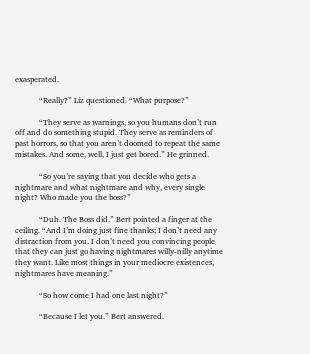exasperated.

            “Really?” Liz questioned. “What purpose?”

            “They serve as warnings, so you humans don’t run off and do something stupid. They serve as reminders of past horrors, so that you aren’t doomed to repeat the same mistakes. And some, well, I just get bored.” He grinned.

            “So you’re saying that you decide who gets a nightmare and what nightmare and why, every single night? Who made you the boss?”

            “Duh. The Boss did.” Bert pointed a finger at the ceiling. “And I’m doing just fine thanks; I don’t need any distraction from you. I don’t need you convincing people that they can just go having nightmares willy-nilly anytime they want. Like most things in your mediocre existences, nightmares have meaning.”

            “So how come I had one last night?”

            “Because I let you.” Bert answered.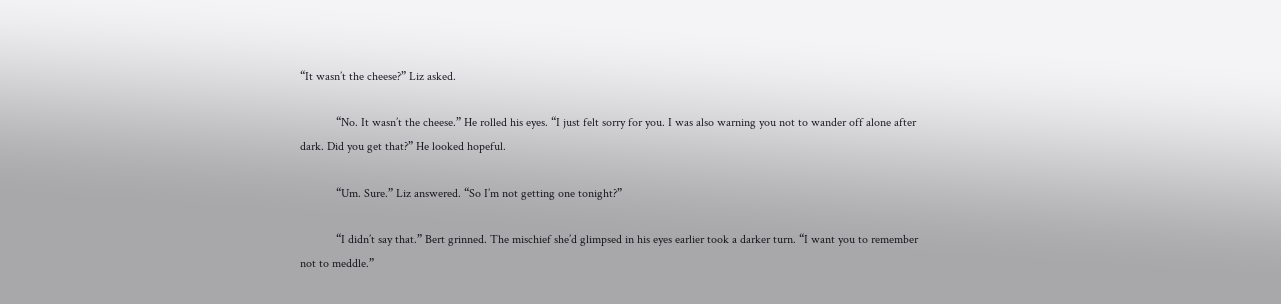“It wasn’t the cheese?” Liz asked.

            “No. It wasn’t the cheese.” He rolled his eyes. “I just felt sorry for you. I was also warning you not to wander off alone after dark. Did you get that?” He looked hopeful.

            “Um. Sure.” Liz answered. “So I’m not getting one tonight?”

            “I didn’t say that.” Bert grinned. The mischief she’d glimpsed in his eyes earlier took a darker turn. “I want you to remember not to meddle.”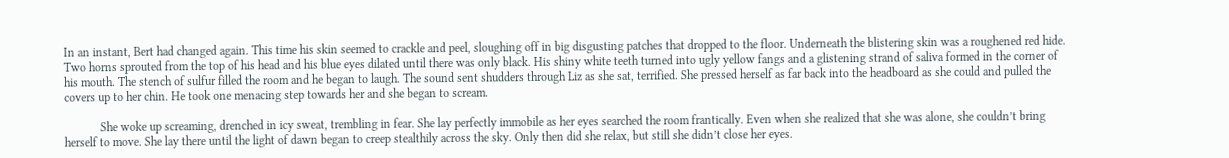In an instant, Bert had changed again. This time his skin seemed to crackle and peel, sloughing off in big disgusting patches that dropped to the floor. Underneath the blistering skin was a roughened red hide. Two horns sprouted from the top of his head and his blue eyes dilated until there was only black. His shiny white teeth turned into ugly yellow fangs and a glistening strand of saliva formed in the corner of his mouth. The stench of sulfur filled the room and he began to laugh. The sound sent shudders through Liz as she sat, terrified. She pressed herself as far back into the headboard as she could and pulled the covers up to her chin. He took one menacing step towards her and she began to scream.

            She woke up screaming, drenched in icy sweat, trembling in fear. She lay perfectly immobile as her eyes searched the room frantically. Even when she realized that she was alone, she couldn’t bring herself to move. She lay there until the light of dawn began to creep stealthily across the sky. Only then did she relax, but still she didn’t close her eyes.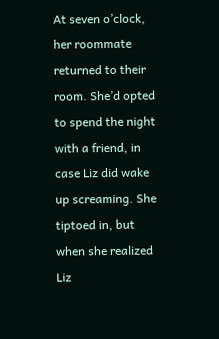At seven o’clock, her roommate returned to their room. She’d opted to spend the night with a friend, in case Liz did wake up screaming. She tiptoed in, but when she realized Liz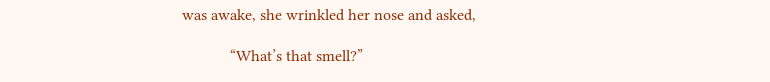was awake, she wrinkled her nose and asked,

            “What’s that smell?”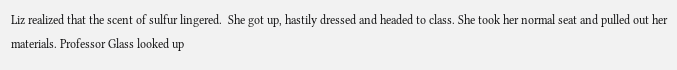Liz realized that the scent of sulfur lingered.  She got up, hastily dressed and headed to class. She took her normal seat and pulled out her materials. Professor Glass looked up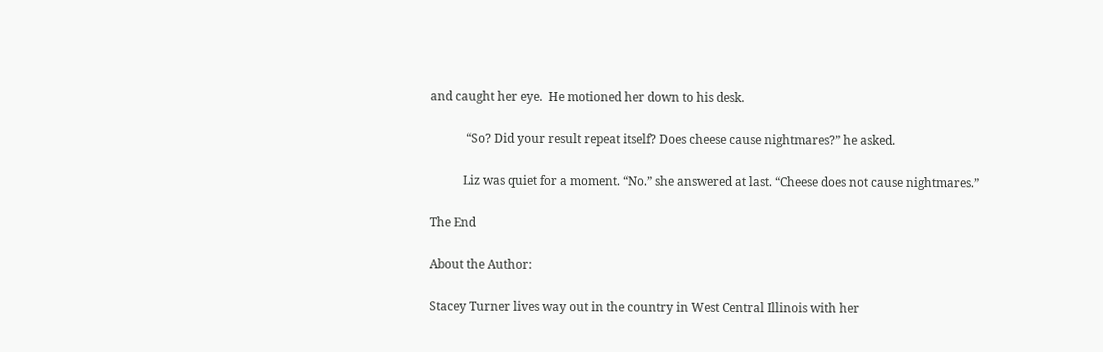and caught her eye.  He motioned her down to his desk.

            “So? Did your result repeat itself? Does cheese cause nightmares?” he asked.

           Liz was quiet for a moment. “No.” she answered at last. “Cheese does not cause nightmares.”

The End

About the Author:

Stacey Turner lives way out in the country in West Central Illinois with her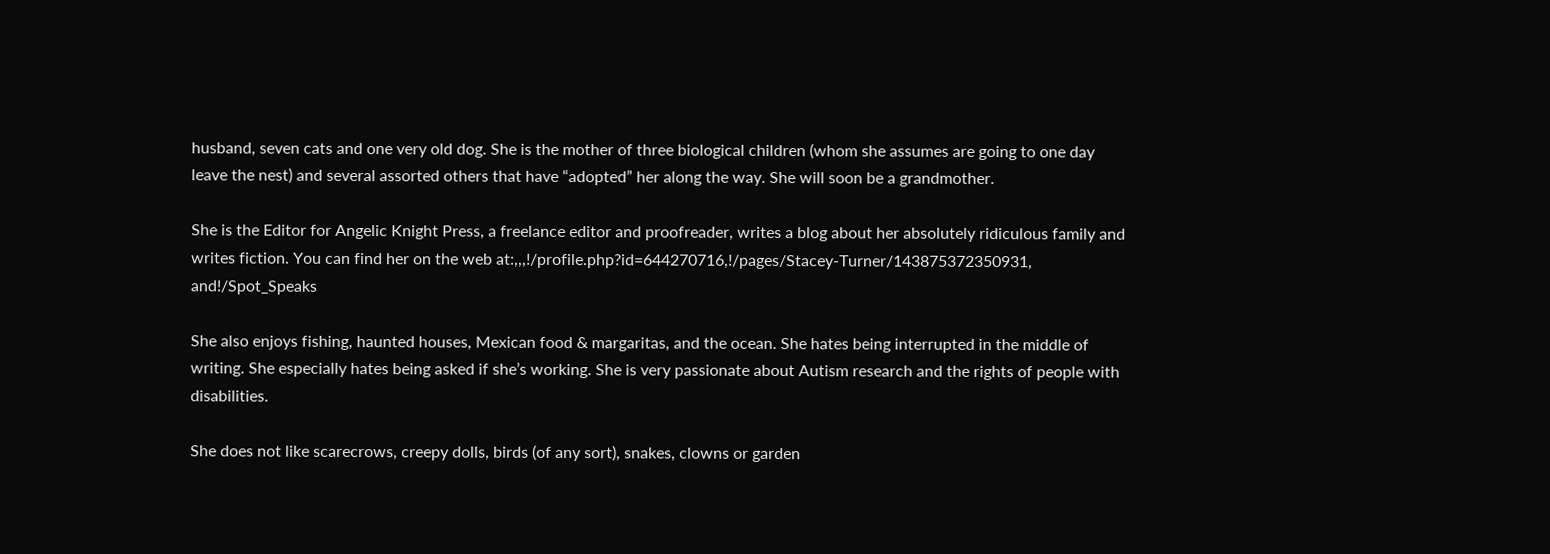husband, seven cats and one very old dog. She is the mother of three biological children (whom she assumes are going to one day leave the nest) and several assorted others that have “adopted” her along the way. She will soon be a grandmother.

She is the Editor for Angelic Knight Press, a freelance editor and proofreader, writes a blog about her absolutely ridiculous family and writes fiction. You can find her on the web at:,,,!/profile.php?id=644270716,!/pages/Stacey-Turner/143875372350931, and!/Spot_Speaks

She also enjoys fishing, haunted houses, Mexican food & margaritas, and the ocean. She hates being interrupted in the middle of writing. She especially hates being asked if she’s working. She is very passionate about Autism research and the rights of people with disabilities.

She does not like scarecrows, creepy dolls, birds (of any sort), snakes, clowns or garden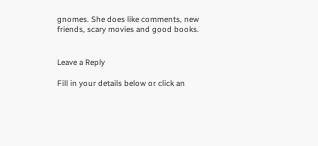gnomes. She does like comments, new friends, scary movies and good books.


Leave a Reply

Fill in your details below or click an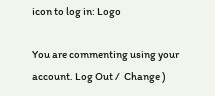icon to log in: Logo

You are commenting using your account. Log Out /  Change )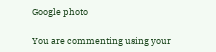Google photo

You are commenting using your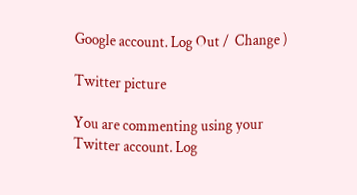Google account. Log Out /  Change )

Twitter picture

You are commenting using your Twitter account. Log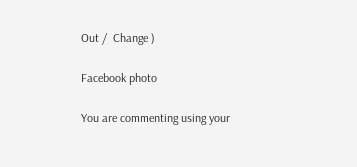Out /  Change )

Facebook photo

You are commenting using your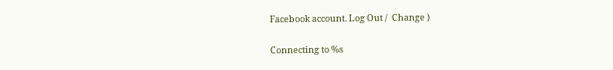Facebook account. Log Out /  Change )

Connecting to %s